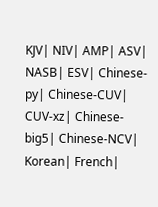KJV| NIV| AMP| ASV| NASB| ESV| Chinese-py| Chinese-CUV| CUV-xz| Chinese-big5| Chinese-NCV| Korean| French|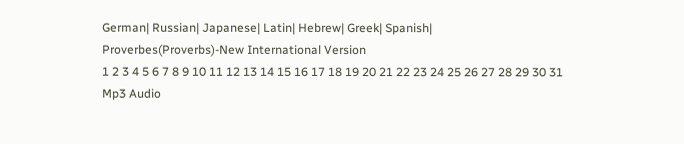German| Russian| Japanese| Latin| Hebrew| Greek| Spanish|
Proverbes(Proverbs)-New International Version
1 2 3 4 5 6 7 8 9 10 11 12 13 14 15 16 17 18 19 20 21 22 23 24 25 26 27 28 29 30 31
Mp3 Audio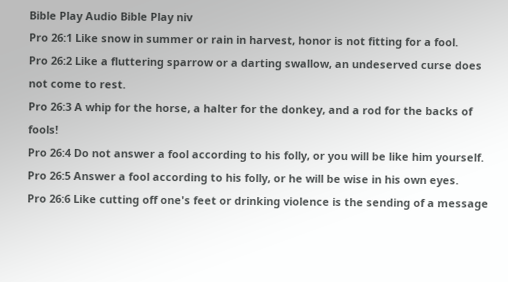Bible Play Audio Bible Play niv
Pro 26:1 Like snow in summer or rain in harvest, honor is not fitting for a fool.
Pro 26:2 Like a fluttering sparrow or a darting swallow, an undeserved curse does not come to rest.
Pro 26:3 A whip for the horse, a halter for the donkey, and a rod for the backs of fools!
Pro 26:4 Do not answer a fool according to his folly, or you will be like him yourself.
Pro 26:5 Answer a fool according to his folly, or he will be wise in his own eyes.
Pro 26:6 Like cutting off one's feet or drinking violence is the sending of a message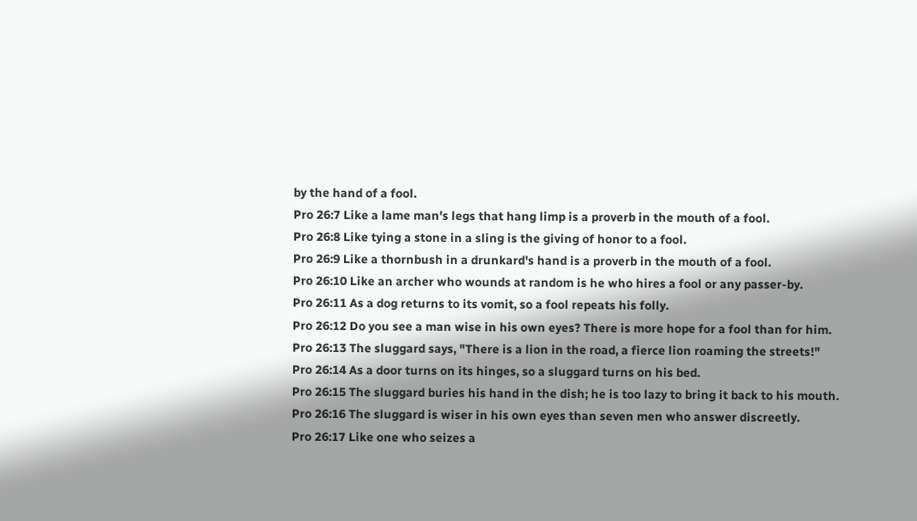by the hand of a fool.
Pro 26:7 Like a lame man's legs that hang limp is a proverb in the mouth of a fool.
Pro 26:8 Like tying a stone in a sling is the giving of honor to a fool.
Pro 26:9 Like a thornbush in a drunkard's hand is a proverb in the mouth of a fool.
Pro 26:10 Like an archer who wounds at random is he who hires a fool or any passer-by.
Pro 26:11 As a dog returns to its vomit, so a fool repeats his folly.
Pro 26:12 Do you see a man wise in his own eyes? There is more hope for a fool than for him.
Pro 26:13 The sluggard says, "There is a lion in the road, a fierce lion roaming the streets!"
Pro 26:14 As a door turns on its hinges, so a sluggard turns on his bed.
Pro 26:15 The sluggard buries his hand in the dish; he is too lazy to bring it back to his mouth.
Pro 26:16 The sluggard is wiser in his own eyes than seven men who answer discreetly.
Pro 26:17 Like one who seizes a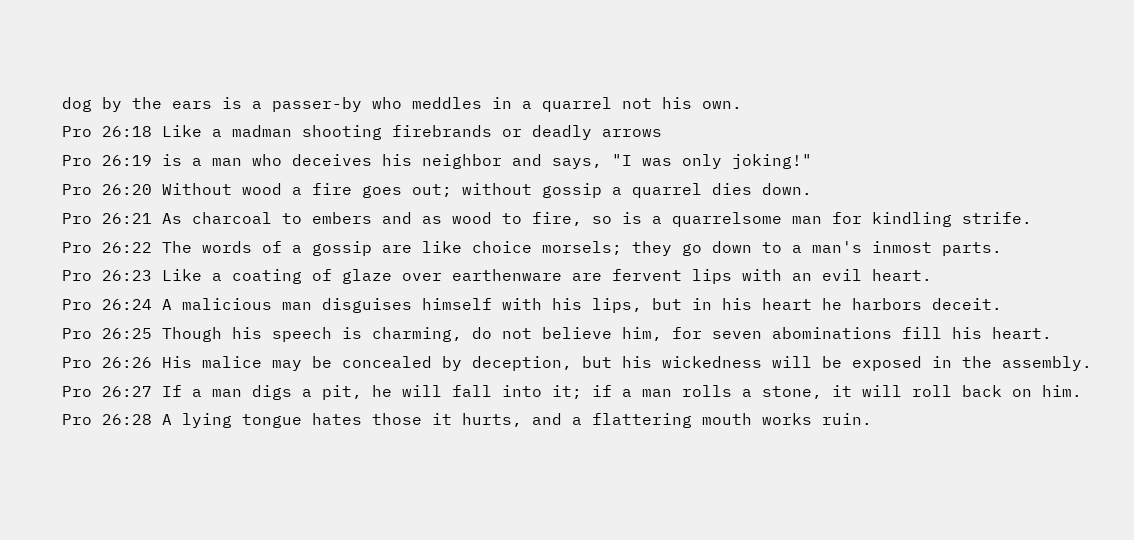dog by the ears is a passer-by who meddles in a quarrel not his own.
Pro 26:18 Like a madman shooting firebrands or deadly arrows
Pro 26:19 is a man who deceives his neighbor and says, "I was only joking!"
Pro 26:20 Without wood a fire goes out; without gossip a quarrel dies down.
Pro 26:21 As charcoal to embers and as wood to fire, so is a quarrelsome man for kindling strife.
Pro 26:22 The words of a gossip are like choice morsels; they go down to a man's inmost parts.
Pro 26:23 Like a coating of glaze over earthenware are fervent lips with an evil heart.
Pro 26:24 A malicious man disguises himself with his lips, but in his heart he harbors deceit.
Pro 26:25 Though his speech is charming, do not believe him, for seven abominations fill his heart.
Pro 26:26 His malice may be concealed by deception, but his wickedness will be exposed in the assembly.
Pro 26:27 If a man digs a pit, he will fall into it; if a man rolls a stone, it will roll back on him.
Pro 26:28 A lying tongue hates those it hurts, and a flattering mouth works ruin.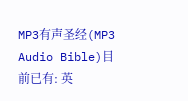MP3有声圣经(MP3 Audio Bible)目前已有: 英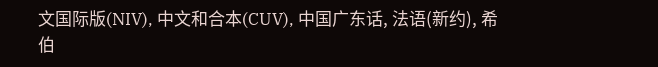文国际版(NIV), 中文和合本(CUV), 中国广东话, 法语(新约), 希伯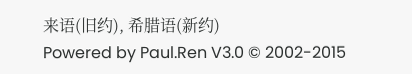来语(旧约), 希腊语(新约)
Powered by Paul.Ren V3.0 © 2002-2015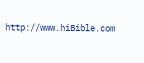http://www.hiBible.com